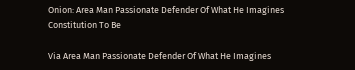Onion: Area Man Passionate Defender Of What He Imagines Constitution To Be

Via Area Man Passionate Defender Of What He Imagines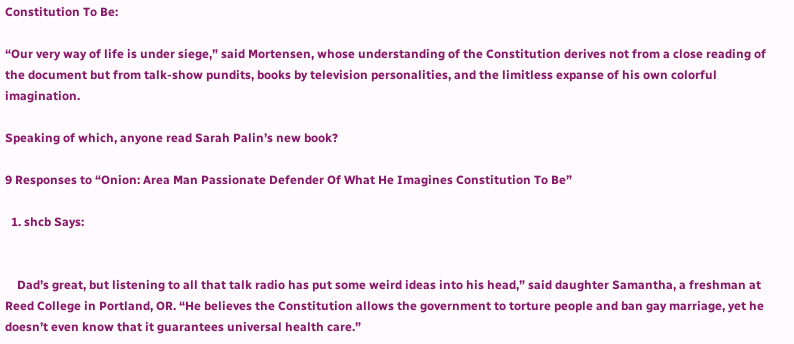Constitution To Be:

“Our very way of life is under siege,” said Mortensen, whose understanding of the Constitution derives not from a close reading of the document but from talk-show pundits, books by television personalities, and the limitless expanse of his own colorful imagination.

Speaking of which, anyone read Sarah Palin’s new book?

9 Responses to “Onion: Area Man Passionate Defender Of What He Imagines Constitution To Be”

  1. shcb Says:


    Dad’s great, but listening to all that talk radio has put some weird ideas into his head,” said daughter Samantha, a freshman at Reed College in Portland, OR. “He believes the Constitution allows the government to torture people and ban gay marriage, yet he doesn’t even know that it guarantees universal health care.”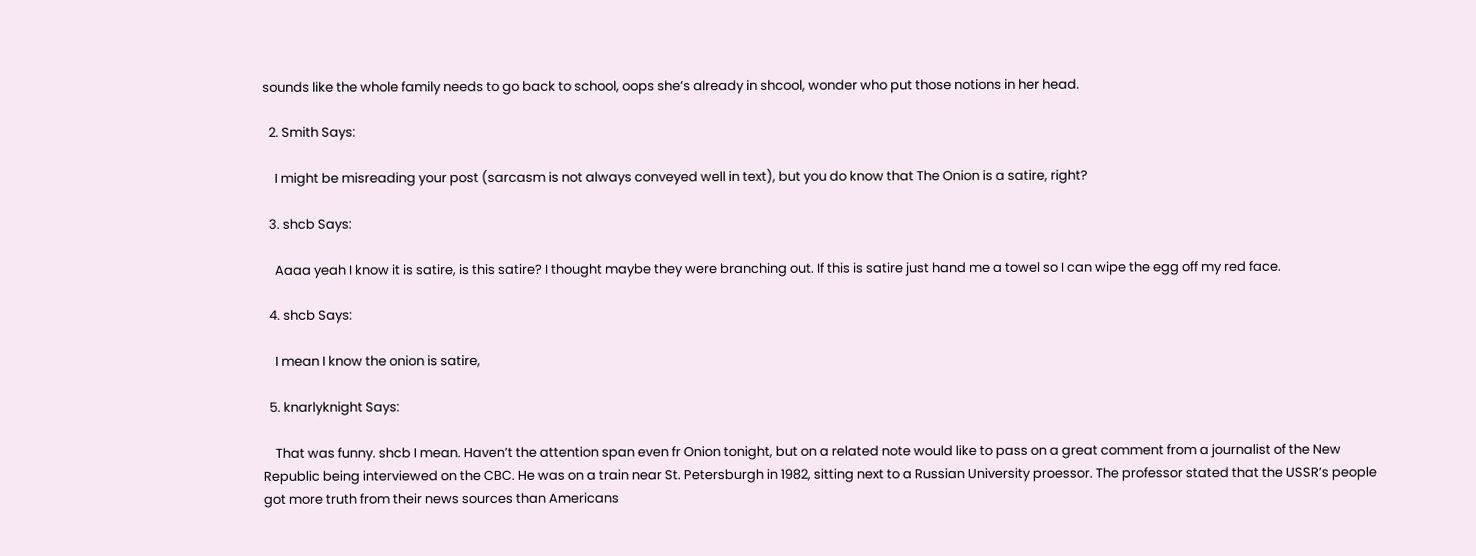sounds like the whole family needs to go back to school, oops she’s already in shcool, wonder who put those notions in her head.

  2. Smith Says:

    I might be misreading your post (sarcasm is not always conveyed well in text), but you do know that The Onion is a satire, right?

  3. shcb Says:

    Aaaa yeah I know it is satire, is this satire? I thought maybe they were branching out. If this is satire just hand me a towel so I can wipe the egg off my red face.

  4. shcb Says:

    I mean I know the onion is satire,

  5. knarlyknight Says:

    That was funny. shcb I mean. Haven’t the attention span even fr Onion tonight, but on a related note would like to pass on a great comment from a journalist of the New Republic being interviewed on the CBC. He was on a train near St. Petersburgh in 1982, sitting next to a Russian University proessor. The professor stated that the USSR’s people got more truth from their news sources than Americans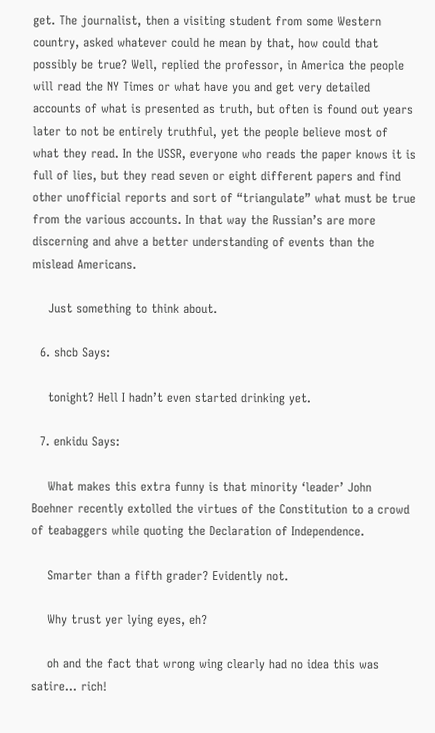get. The journalist, then a visiting student from some Western country, asked whatever could he mean by that, how could that possibly be true? Well, replied the professor, in America the people will read the NY Times or what have you and get very detailed accounts of what is presented as truth, but often is found out years later to not be entirely truthful, yet the people believe most of what they read. In the USSR, everyone who reads the paper knows it is full of lies, but they read seven or eight different papers and find other unofficial reports and sort of “triangulate” what must be true from the various accounts. In that way the Russian’s are more discerning and ahve a better understanding of events than the mislead Americans.

    Just something to think about.

  6. shcb Says:

    tonight? Hell I hadn’t even started drinking yet.

  7. enkidu Says:

    What makes this extra funny is that minority ‘leader’ John Boehner recently extolled the virtues of the Constitution to a crowd of teabaggers while quoting the Declaration of Independence.

    Smarter than a fifth grader? Evidently not.

    Why trust yer lying eyes, eh?

    oh and the fact that wrong wing clearly had no idea this was satire… rich!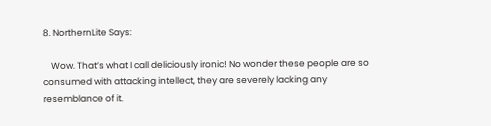8. NorthernLite Says:

    Wow. That’s what I call deliciously ironic! No wonder these people are so consumed with attacking intellect, they are severely lacking any resemblance of it.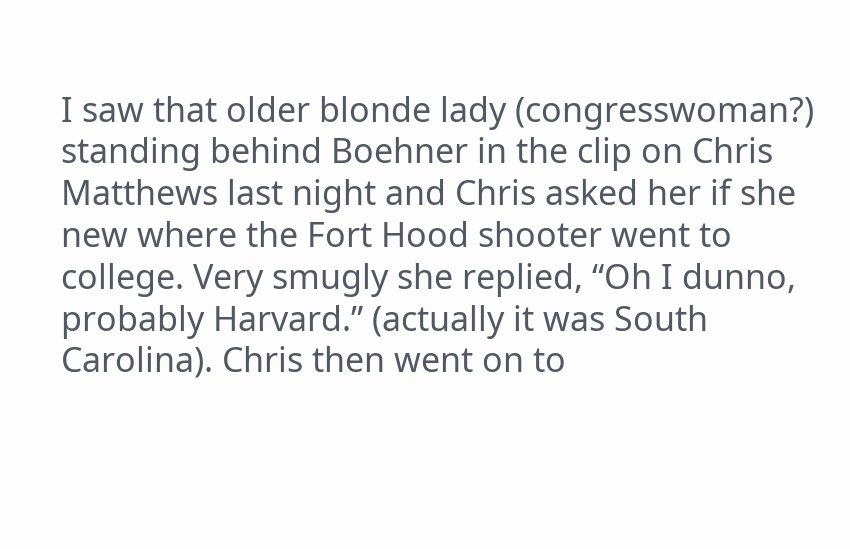I saw that older blonde lady (congresswoman?) standing behind Boehner in the clip on Chris Matthews last night and Chris asked her if she new where the Fort Hood shooter went to college. Very smugly she replied, “Oh I dunno, probably Harvard.” (actually it was South Carolina). Chris then went on to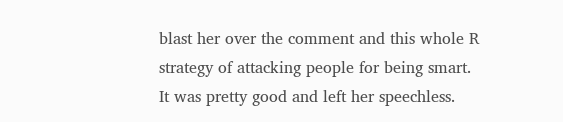blast her over the comment and this whole R strategy of attacking people for being smart. It was pretty good and left her speechless.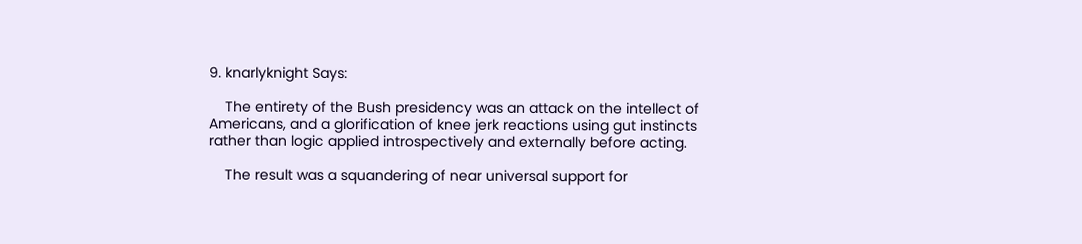9. knarlyknight Says:

    The entirety of the Bush presidency was an attack on the intellect of Americans, and a glorification of knee jerk reactions using gut instincts rather than logic applied introspectively and externally before acting.

    The result was a squandering of near universal support for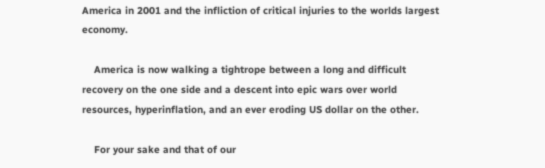America in 2001 and the infliction of critical injuries to the worlds largest economy.

    America is now walking a tightrope between a long and difficult recovery on the one side and a descent into epic wars over world resources, hyperinflation, and an ever eroding US dollar on the other.

    For your sake and that of our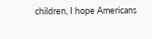children, I hope Americans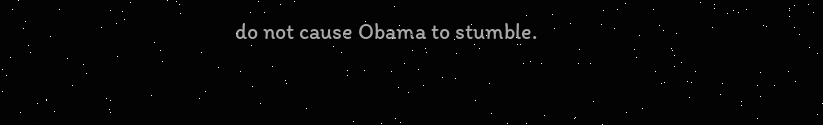do not cause Obama to stumble.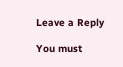Leave a Reply

You must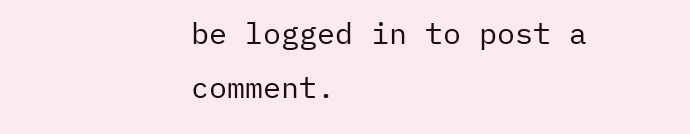be logged in to post a comment.